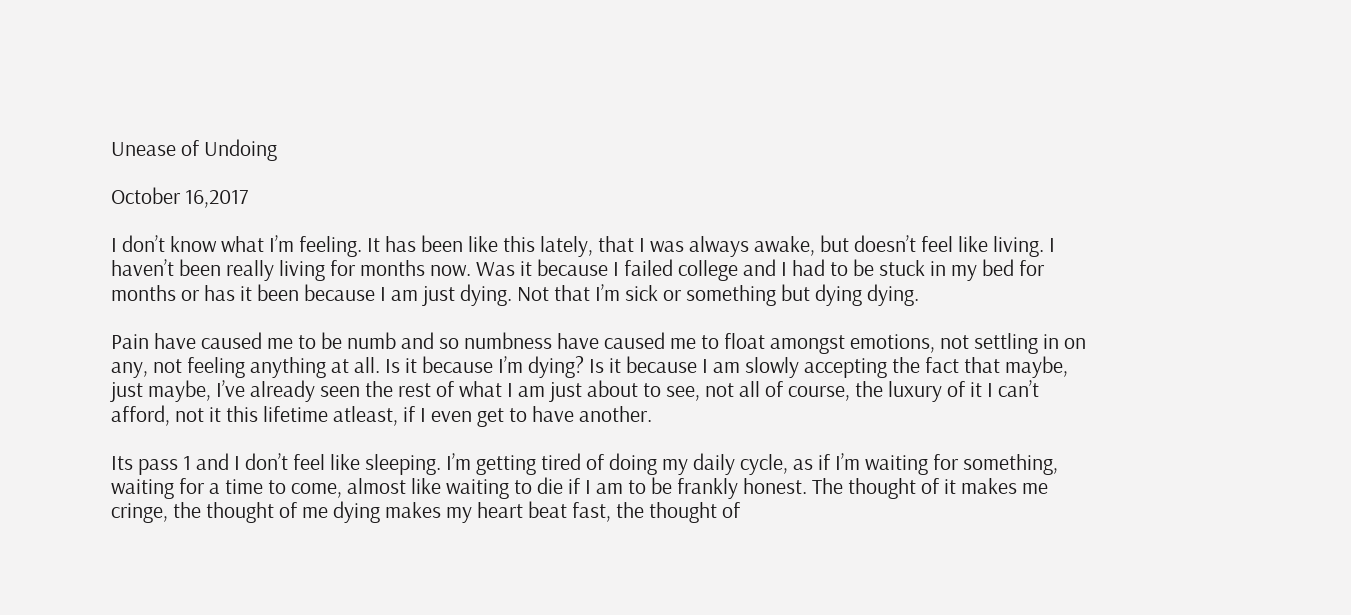Unease of Undoing

October 16,2017

I don’t know what I’m feeling. It has been like this lately, that I was always awake, but doesn’t feel like living. I haven’t been really living for months now. Was it because I failed college and I had to be stuck in my bed for months or has it been because I am just dying. Not that I’m sick or something but dying dying.

Pain have caused me to be numb and so numbness have caused me to float amongst emotions, not settling in on any, not feeling anything at all. Is it because I’m dying? Is it because I am slowly accepting the fact that maybe, just maybe, I’ve already seen the rest of what I am just about to see, not all of course, the luxury of it I can’t afford, not it this lifetime atleast, if I even get to have another.

Its pass 1 and I don’t feel like sleeping. I’m getting tired of doing my daily cycle, as if I’m waiting for something, waiting for a time to come, almost like waiting to die if I am to be frankly honest. The thought of it makes me cringe, the thought of me dying makes my heart beat fast, the thought of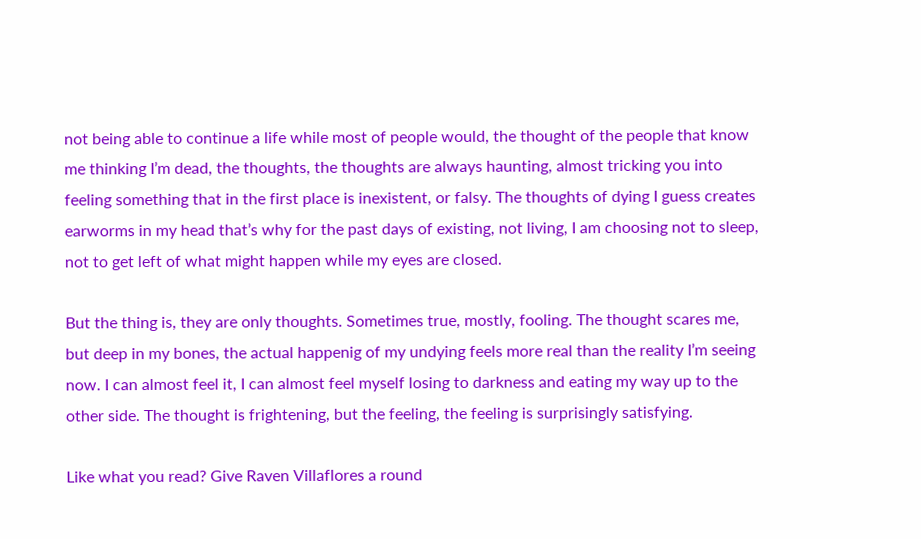not being able to continue a life while most of people would, the thought of the people that know me thinking I’m dead, the thoughts, the thoughts are always haunting, almost tricking you into feeling something that in the first place is inexistent, or falsy. The thoughts of dying I guess creates earworms in my head that’s why for the past days of existing, not living, I am choosing not to sleep, not to get left of what might happen while my eyes are closed.

But the thing is, they are only thoughts. Sometimes true, mostly, fooling. The thought scares me, but deep in my bones, the actual happenig of my undying feels more real than the reality I’m seeing now. I can almost feel it, I can almost feel myself losing to darkness and eating my way up to the other side. The thought is frightening, but the feeling, the feeling is surprisingly satisfying.

Like what you read? Give Raven Villaflores a round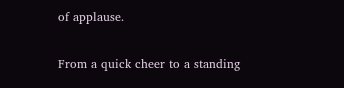of applause.

From a quick cheer to a standing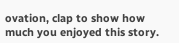ovation, clap to show how much you enjoyed this story.